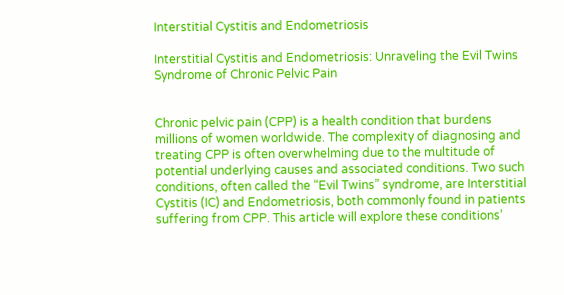Interstitial Cystitis and Endometriosis

Interstitial Cystitis and Endometriosis: Unraveling the Evil Twins Syndrome of Chronic Pelvic Pain


Chronic pelvic pain (CPP) is a health condition that burdens millions of women worldwide. The complexity of diagnosing and treating CPP is often overwhelming due to the multitude of potential underlying causes and associated conditions. Two such conditions, often called the “Evil Twins” syndrome, are Interstitial Cystitis (IC) and Endometriosis, both commonly found in patients suffering from CPP. This article will explore these conditions’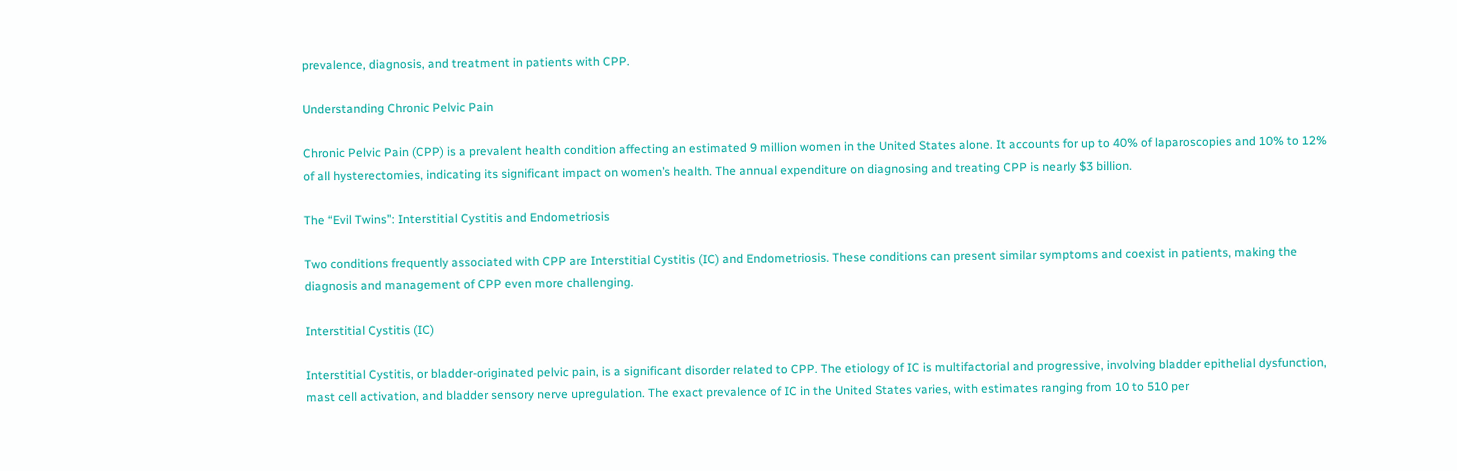prevalence, diagnosis, and treatment in patients with CPP.

Understanding Chronic Pelvic Pain

Chronic Pelvic Pain (CPP) is a prevalent health condition affecting an estimated 9 million women in the United States alone. It accounts for up to 40% of laparoscopies and 10% to 12% of all hysterectomies, indicating its significant impact on women’s health. The annual expenditure on diagnosing and treating CPP is nearly $3 billion.

The “Evil Twins”: Interstitial Cystitis and Endometriosis

Two conditions frequently associated with CPP are Interstitial Cystitis (IC) and Endometriosis. These conditions can present similar symptoms and coexist in patients, making the diagnosis and management of CPP even more challenging.

Interstitial Cystitis (IC)

Interstitial Cystitis, or bladder-originated pelvic pain, is a significant disorder related to CPP. The etiology of IC is multifactorial and progressive, involving bladder epithelial dysfunction, mast cell activation, and bladder sensory nerve upregulation. The exact prevalence of IC in the United States varies, with estimates ranging from 10 to 510 per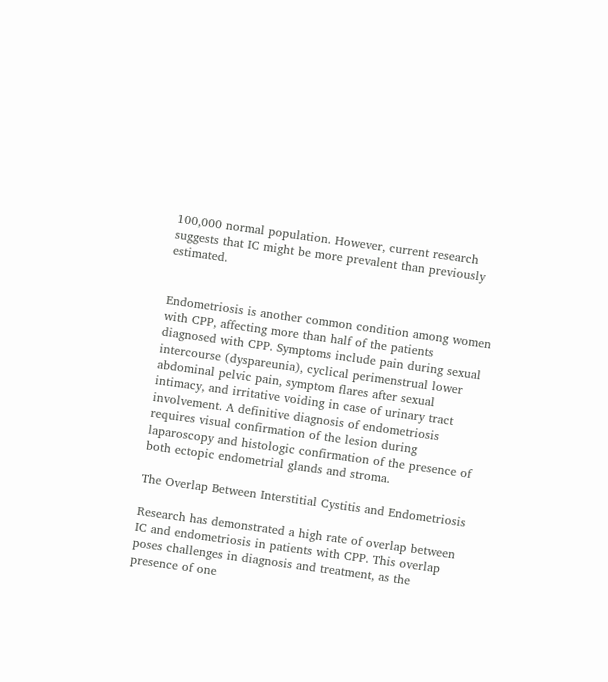100,000 normal population. However, current research suggests that IC might be more prevalent than previously estimated.


Endometriosis is another common condition among women with CPP, affecting more than half of the patients diagnosed with CPP. Symptoms include pain during sexual intercourse (dyspareunia), cyclical perimenstrual lower abdominal pelvic pain, symptom flares after sexual intimacy, and irritative voiding in case of urinary tract involvement. A definitive diagnosis of endometriosis requires visual confirmation of the lesion during laparoscopy and histologic confirmation of the presence of both ectopic endometrial glands and stroma.

The Overlap Between Interstitial Cystitis and Endometriosis

Research has demonstrated a high rate of overlap between IC and endometriosis in patients with CPP. This overlap poses challenges in diagnosis and treatment, as the presence of one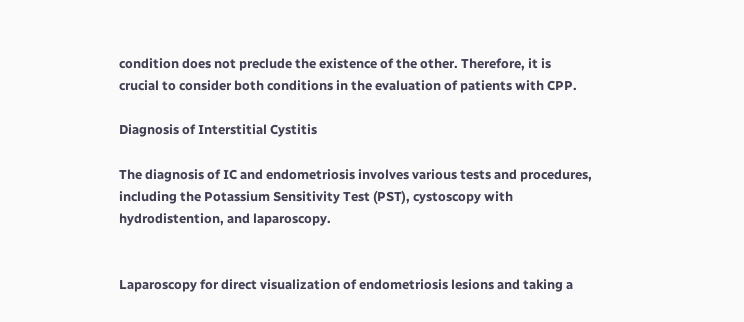condition does not preclude the existence of the other. Therefore, it is crucial to consider both conditions in the evaluation of patients with CPP.

Diagnosis of Interstitial Cystitis

The diagnosis of IC and endometriosis involves various tests and procedures, including the Potassium Sensitivity Test (PST), cystoscopy with hydrodistention, and laparoscopy.


Laparoscopy for direct visualization of endometriosis lesions and taking a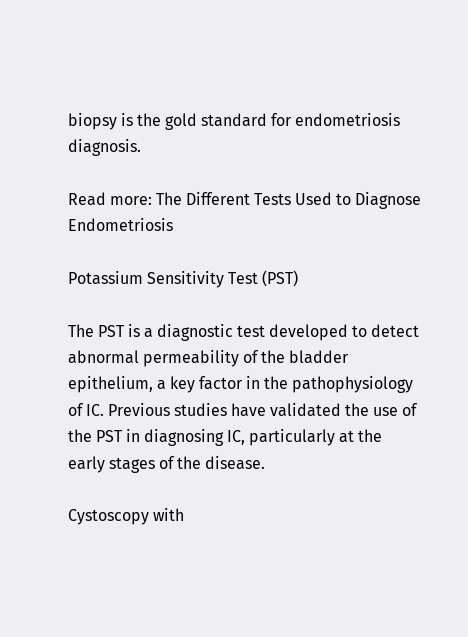biopsy is the gold standard for endometriosis diagnosis.

Read more: The Different Tests Used to Diagnose Endometriosis

Potassium Sensitivity Test (PST)

The PST is a diagnostic test developed to detect abnormal permeability of the bladder epithelium, a key factor in the pathophysiology of IC. Previous studies have validated the use of the PST in diagnosing IC, particularly at the early stages of the disease.

Cystoscopy with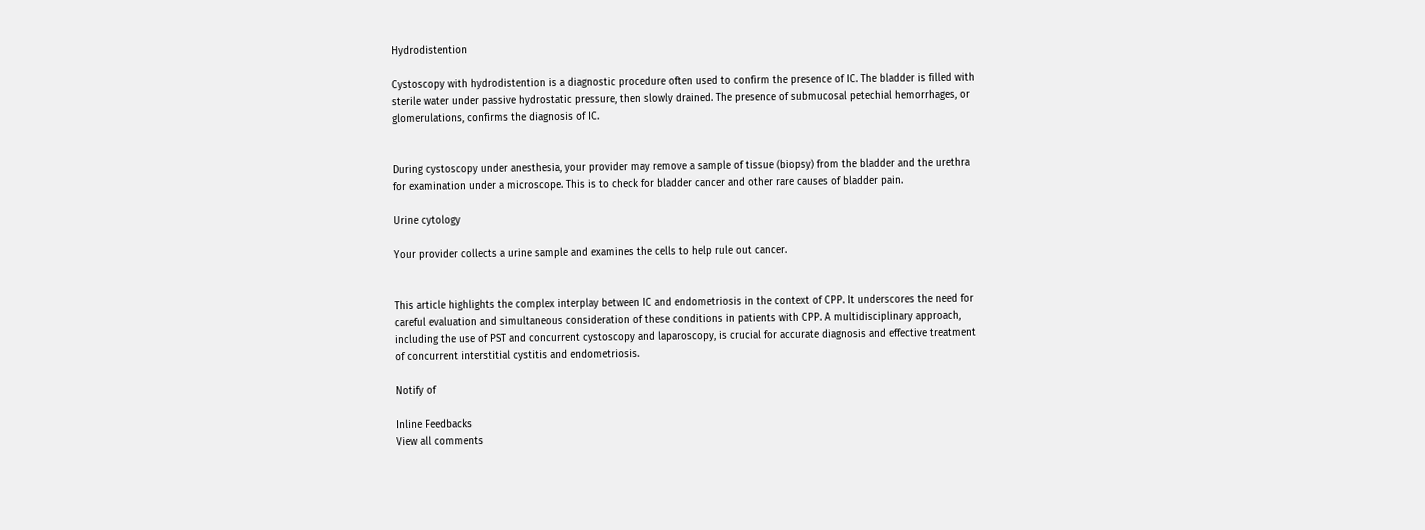Hydrodistention

Cystoscopy with hydrodistention is a diagnostic procedure often used to confirm the presence of IC. The bladder is filled with sterile water under passive hydrostatic pressure, then slowly drained. The presence of submucosal petechial hemorrhages, or glomerulations, confirms the diagnosis of IC.


During cystoscopy under anesthesia, your provider may remove a sample of tissue (biopsy) from the bladder and the urethra for examination under a microscope. This is to check for bladder cancer and other rare causes of bladder pain.

Urine cytology

Your provider collects a urine sample and examines the cells to help rule out cancer.


This article highlights the complex interplay between IC and endometriosis in the context of CPP. It underscores the need for careful evaluation and simultaneous consideration of these conditions in patients with CPP. A multidisciplinary approach, including the use of PST and concurrent cystoscopy and laparoscopy, is crucial for accurate diagnosis and effective treatment of concurrent interstitial cystitis and endometriosis.

Notify of

Inline Feedbacks
View all comments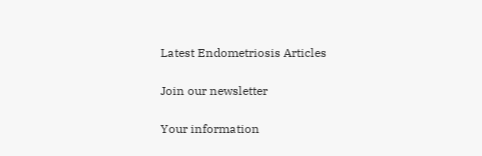Latest Endometriosis Articles

Join our newsletter

Your information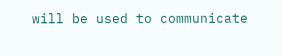will be used to communicate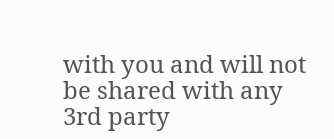with you and will not be shared with any 3rd party